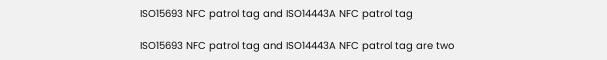ISO15693 NFC patrol tag and ISO14443A NFC patrol tag

ISO15693 NFC patrol tag and ISO14443A NFC patrol tag are two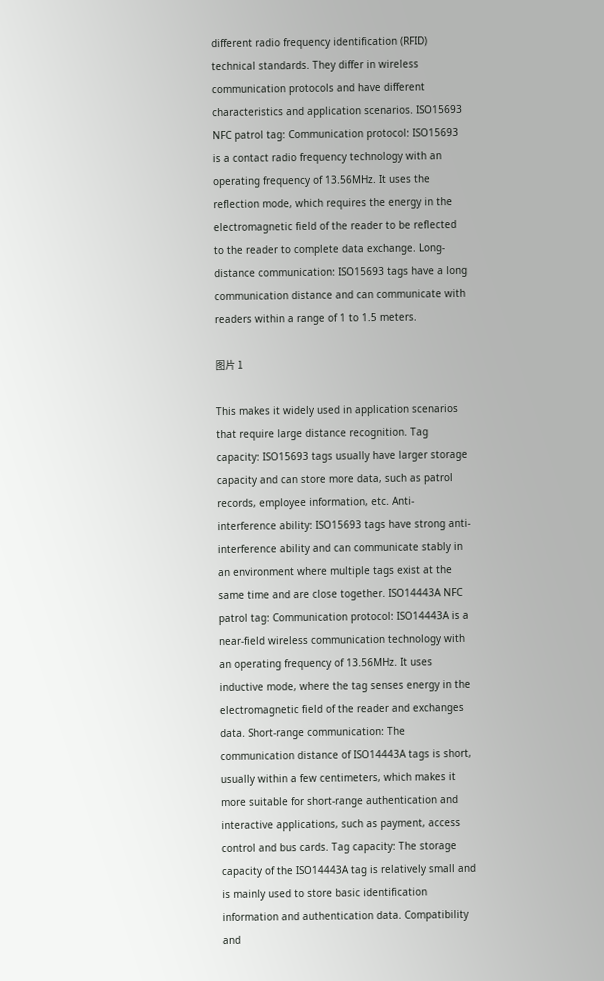different radio frequency identification (RFID) technical standards. They differ in wireless communication protocols and have different characteristics and application scenarios. ISO15693 NFC patrol tag: Communication protocol: ISO15693 is a contact radio frequency technology with an operating frequency of 13.56MHz. It uses the reflection mode, which requires the energy in the electromagnetic field of the reader to be reflected to the reader to complete data exchange. Long-distance communication: ISO15693 tags have a long communication distance and can communicate with readers within a range of 1 to 1.5 meters.

图片 1

This makes it widely used in application scenarios that require large distance recognition. Tag capacity: ISO15693 tags usually have larger storage capacity and can store more data, such as patrol records, employee information, etc. Anti-interference ability: ISO15693 tags have strong anti-interference ability and can communicate stably in an environment where multiple tags exist at the same time and are close together. ISO14443A NFC patrol tag: Communication protocol: ISO14443A is a near-field wireless communication technology with an operating frequency of 13.56MHz. It uses inductive mode, where the tag senses energy in the electromagnetic field of the reader and exchanges data. Short-range communication: The communication distance of ISO14443A tags is short, usually within a few centimeters, which makes it more suitable for short-range authentication and interactive applications, such as payment, access control and bus cards. Tag capacity: The storage capacity of the ISO14443A tag is relatively small and is mainly used to store basic identification information and authentication data. Compatibility and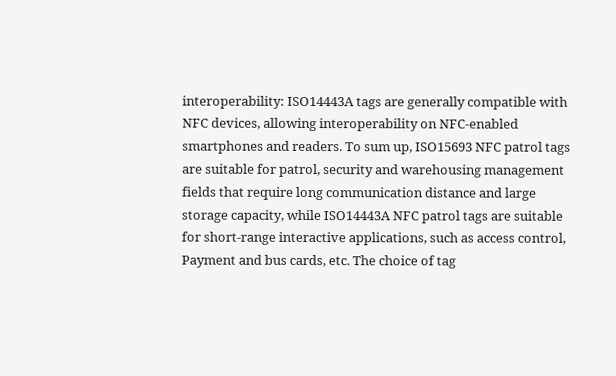interoperability: ISO14443A tags are generally compatible with NFC devices, allowing interoperability on NFC-enabled smartphones and readers. To sum up, ISO15693 NFC patrol tags are suitable for patrol, security and warehousing management fields that require long communication distance and large storage capacity, while ISO14443A NFC patrol tags are suitable for short-range interactive applications, such as access control, Payment and bus cards, etc. The choice of tag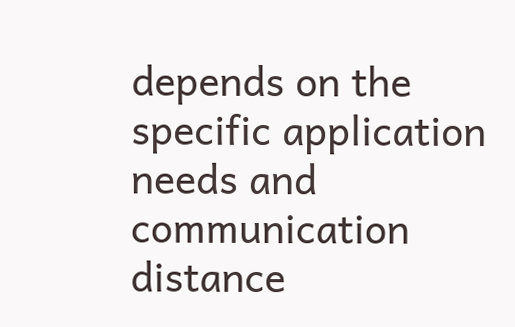depends on the specific application needs and communication distance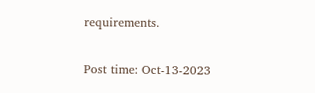requirements.

Post time: Oct-13-2023